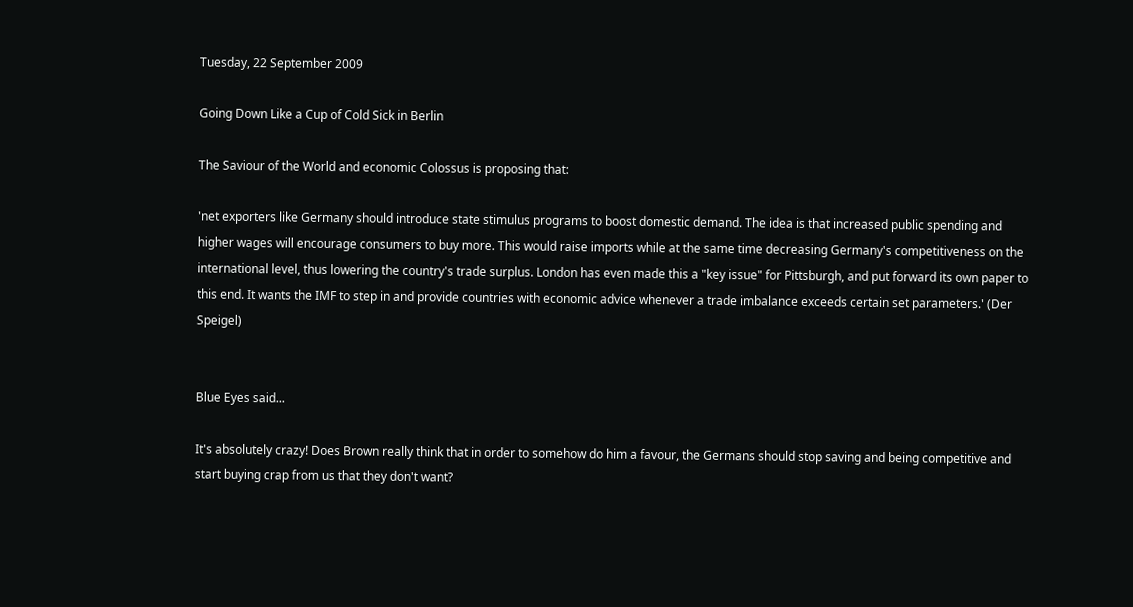Tuesday, 22 September 2009

Going Down Like a Cup of Cold Sick in Berlin

The Saviour of the World and economic Colossus is proposing that:

'net exporters like Germany should introduce state stimulus programs to boost domestic demand. The idea is that increased public spending and higher wages will encourage consumers to buy more. This would raise imports while at the same time decreasing Germany's competitiveness on the international level, thus lowering the country's trade surplus. London has even made this a "key issue" for Pittsburgh, and put forward its own paper to this end. It wants the IMF to step in and provide countries with economic advice whenever a trade imbalance exceeds certain set parameters.' (Der Speigel)


Blue Eyes said...

It's absolutely crazy! Does Brown really think that in order to somehow do him a favour, the Germans should stop saving and being competitive and start buying crap from us that they don't want?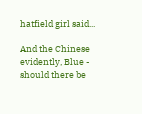hatfield girl said...

And the Chinese evidently, Blue - should there be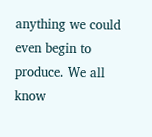anything we could even begin to produce. We all know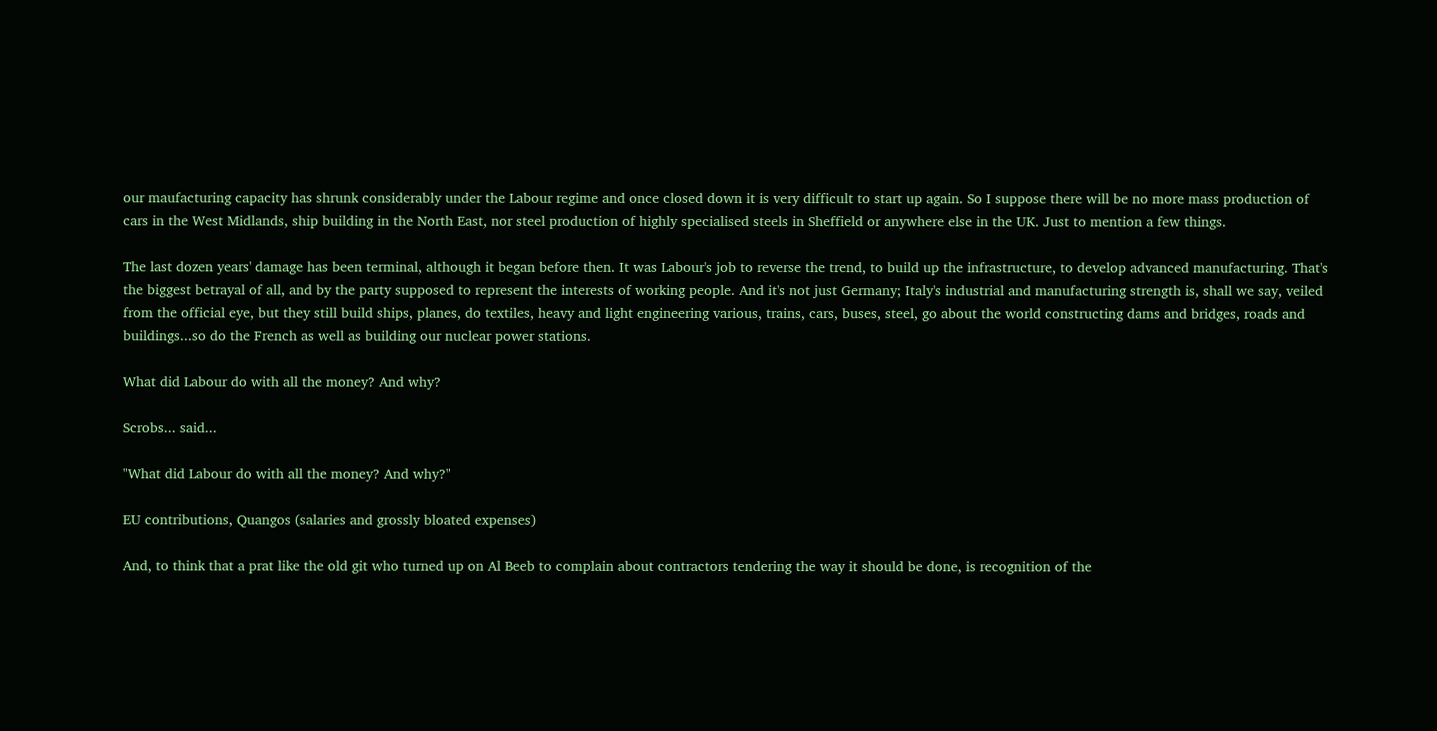our maufacturing capacity has shrunk considerably under the Labour regime and once closed down it is very difficult to start up again. So I suppose there will be no more mass production of cars in the West Midlands, ship building in the North East, nor steel production of highly specialised steels in Sheffield or anywhere else in the UK. Just to mention a few things.

The last dozen years' damage has been terminal, although it began before then. It was Labour's job to reverse the trend, to build up the infrastructure, to develop advanced manufacturing. That's the biggest betrayal of all, and by the party supposed to represent the interests of working people. And it's not just Germany; Italy's industrial and manufacturing strength is, shall we say, veiled from the official eye, but they still build ships, planes, do textiles, heavy and light engineering various, trains, cars, buses, steel, go about the world constructing dams and bridges, roads and buildings...so do the French as well as building our nuclear power stations.

What did Labour do with all the money? And why?

Scrobs... said...

"What did Labour do with all the money? And why?"

EU contributions, Quangos (salaries and grossly bloated expenses)

And, to think that a prat like the old git who turned up on Al Beeb to complain about contractors tendering the way it should be done, is recognition of the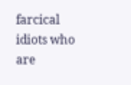farcical idiots who are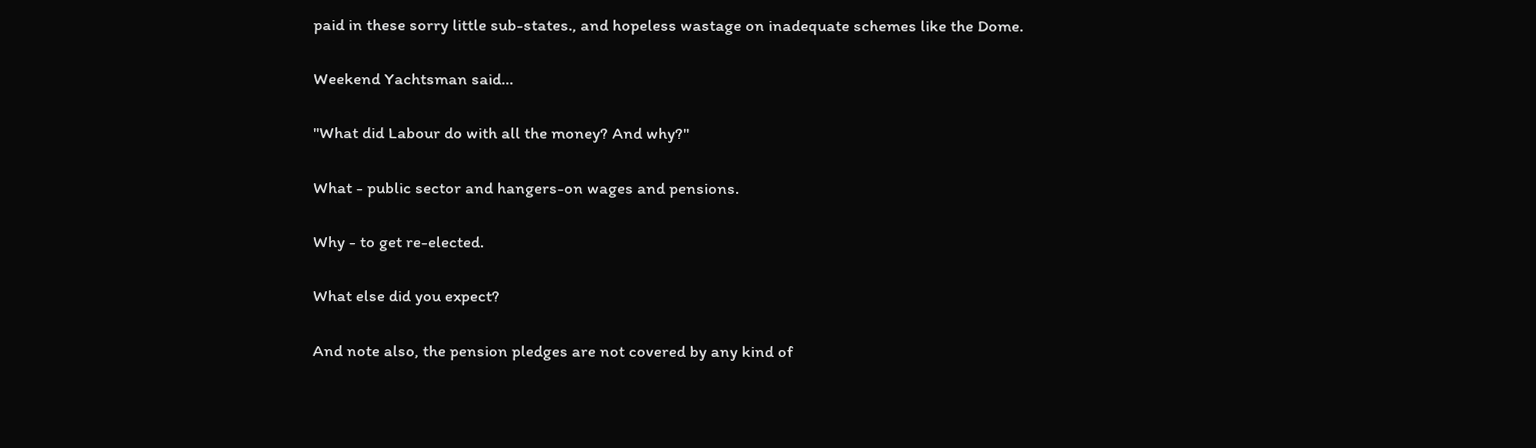paid in these sorry little sub-states., and hopeless wastage on inadequate schemes like the Dome.

Weekend Yachtsman said...

"What did Labour do with all the money? And why?"

What - public sector and hangers-on wages and pensions.

Why - to get re-elected.

What else did you expect?

And note also, the pension pledges are not covered by any kind of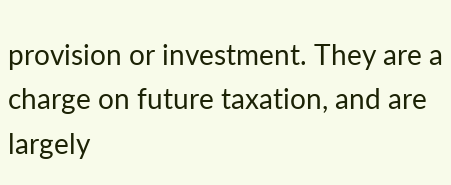provision or investment. They are a charge on future taxation, and are largely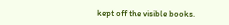kept off the visible books.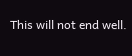This will not end well.